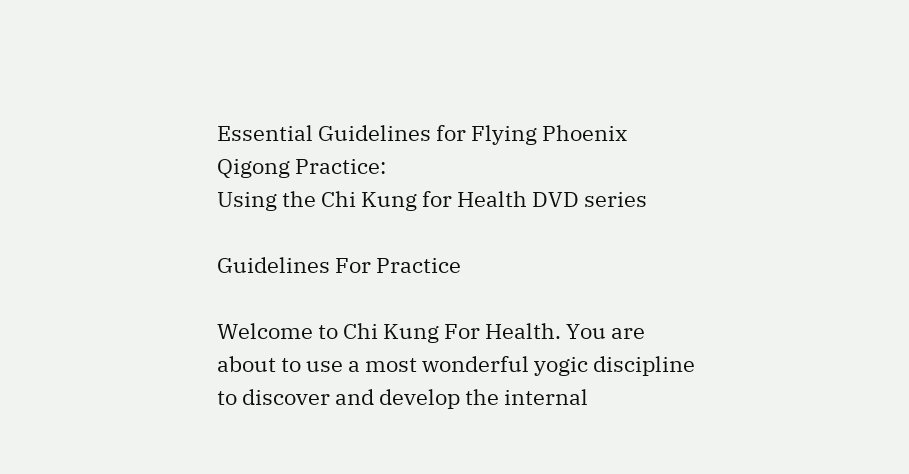Essential Guidelines for Flying Phoenix Qigong Practice:
Using the Chi Kung for Health DVD series

Guidelines For Practice

Welcome to Chi Kung For Health. You are about to use a most wonderful yogic discipline to discover and develop the internal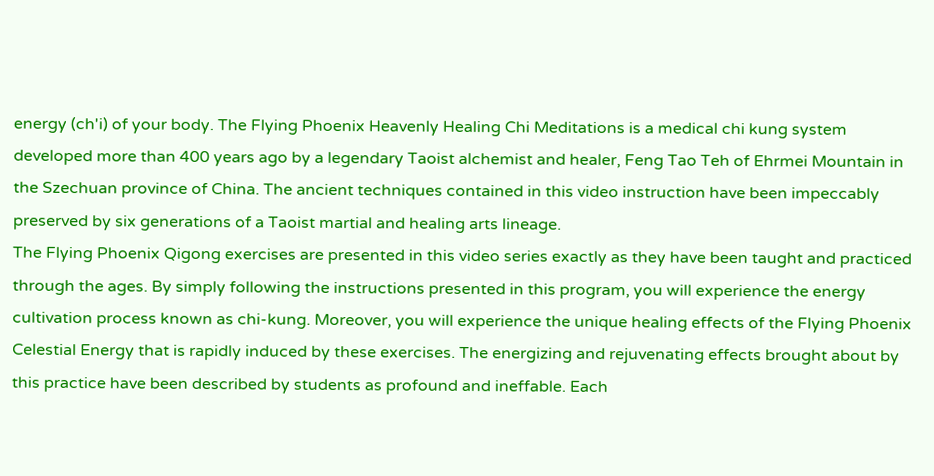energy (ch'i) of your body. The Flying Phoenix Heavenly Healing Chi Meditations is a medical chi kung system developed more than 400 years ago by a legendary Taoist alchemist and healer, Feng Tao Teh of Ehrmei Mountain in the Szechuan province of China. The ancient techniques contained in this video instruction have been impeccably preserved by six generations of a Taoist martial and healing arts lineage.
The Flying Phoenix Qigong exercises are presented in this video series exactly as they have been taught and practiced through the ages. By simply following the instructions presented in this program, you will experience the energy cultivation process known as chi-kung. Moreover, you will experience the unique healing effects of the Flying Phoenix Celestial Energy that is rapidly induced by these exercises. The energizing and rejuvenating effects brought about by this practice have been described by students as profound and ineffable. Each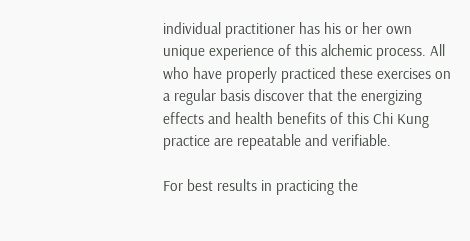individual practitioner has his or her own unique experience of this alchemic process. All who have properly practiced these exercises on a regular basis discover that the energizing effects and health benefits of this Chi Kung practice are repeatable and verifiable.

For best results in practicing the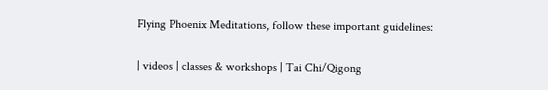Flying Phoenix Meditations, follow these important guidelines:

| videos | classes & workshops | Tai Chi/Qigong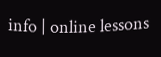info | online lessons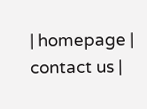| homepage | contact us |